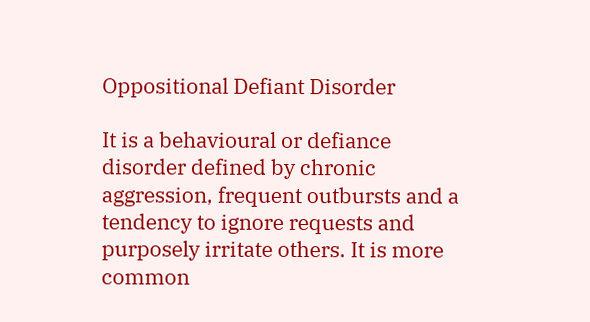Oppositional Defiant Disorder

It is a behavioural or defiance disorder defined by chronic aggression, frequent outbursts and a tendency to ignore requests and purposely irritate others. It is more common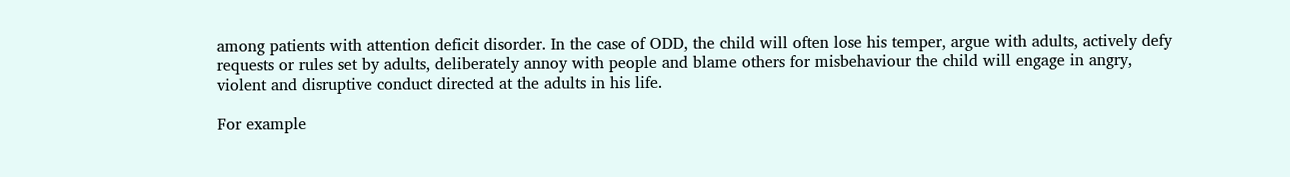among patients with attention deficit disorder. In the case of ODD, the child will often lose his temper, argue with adults, actively defy requests or rules set by adults, deliberately annoy with people and blame others for misbehaviour the child will engage in angry, violent and disruptive conduct directed at the adults in his life.

For example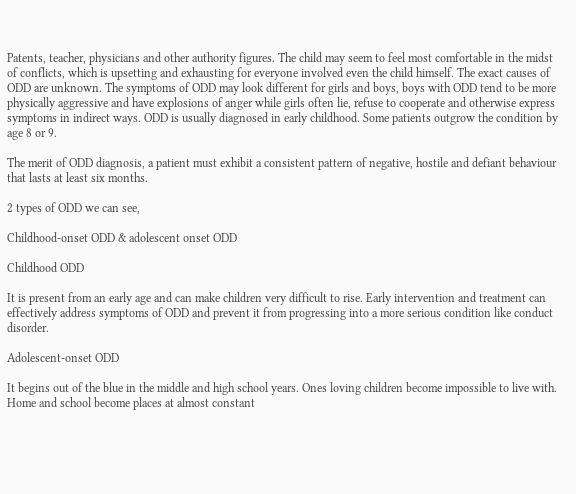Patents, teacher, physicians and other authority figures. The child may seem to feel most comfortable in the midst of conflicts, which is upsetting and exhausting for everyone involved even the child himself. The exact causes of ODD are unknown. The symptoms of ODD may look different for girls and boys, boys with ODD tend to be more physically aggressive and have explosions of anger while girls often lie, refuse to cooperate and otherwise express symptoms in indirect ways. ODD is usually diagnosed in early childhood. Some patients outgrow the condition by age 8 or 9.

The merit of ODD diagnosis, a patient must exhibit a consistent pattern of negative, hostile and defiant behaviour that lasts at least six months.

2 types of ODD we can see,

Childhood-onset ODD & adolescent onset ODD

Childhood ODD

It is present from an early age and can make children very difficult to rise. Early intervention and treatment can effectively address symptoms of ODD and prevent it from progressing into a more serious condition like conduct disorder.

Adolescent-onset ODD

It begins out of the blue in the middle and high school years. Ones loving children become impossible to live with. Home and school become places at almost constant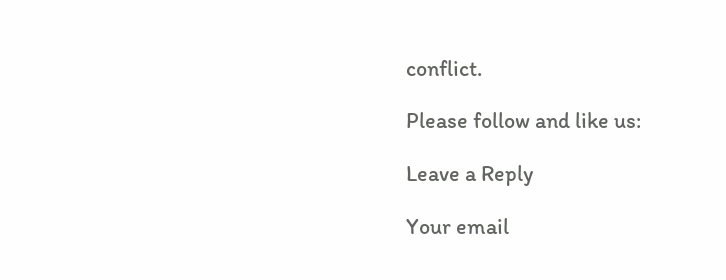conflict.

Please follow and like us:

Leave a Reply

Your email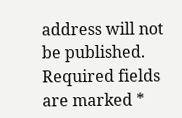address will not be published. Required fields are marked *